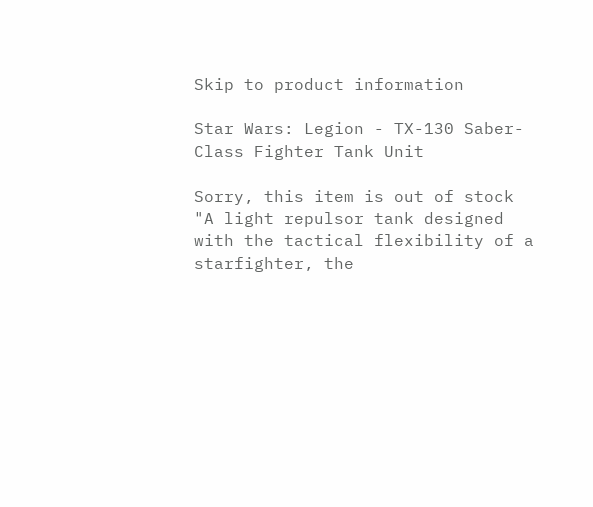Skip to product information

Star Wars: Legion - TX-130 Saber-Class Fighter Tank Unit

Sorry, this item is out of stock
"A light repulsor tank designed with the tactical flexibility of a starfighter, the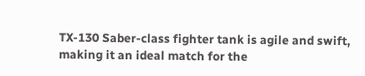TX-130 Saber-class fighter tank is agile and swift, making it an ideal match for the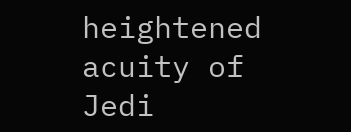heightened acuity of Jedi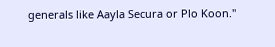generals like Aayla Secura or Plo Koon."